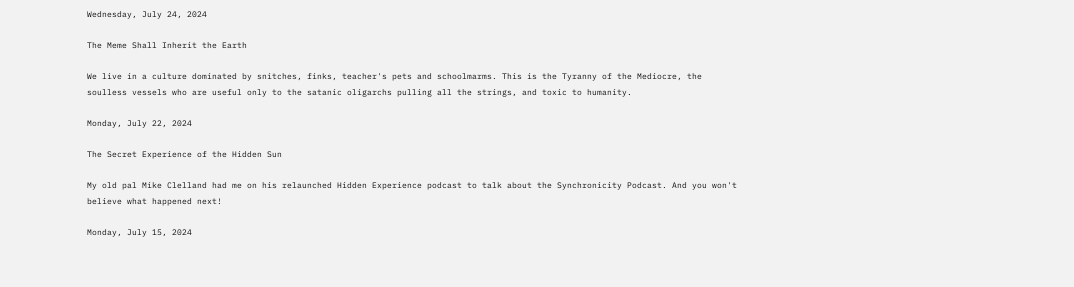Wednesday, July 24, 2024

The Meme Shall Inherit the Earth

We live in a culture dominated by snitches, finks, teacher's pets and schoolmarms. This is the Tyranny of the Mediocre, the soulless vessels who are useful only to the satanic oligarchs pulling all the strings, and toxic to humanity.

Monday, July 22, 2024

The Secret Experience of the Hidden Sun

My old pal Mike Clelland had me on his relaunched Hidden Experience podcast to talk about the Synchronicity Podcast. And you won't believe what happened next!

Monday, July 15, 2024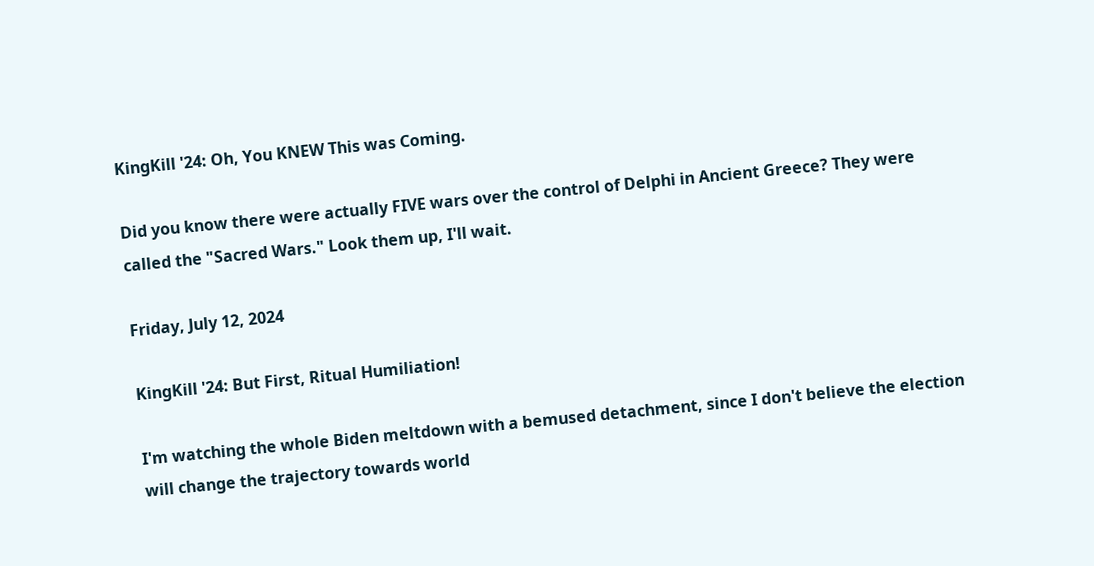KingKill '24: Oh, You KNEW This was Coming.

Did you know there were actually FIVE wars over the control of Delphi in Ancient Greece? They were called the "Sacred Wars." Look them up, I'll wait.

Friday, July 12, 2024

KingKill '24: But First, Ritual Humiliation!

I'm watching the whole Biden meltdown with a bemused detachment, since I don't believe the election will change the trajectory towards world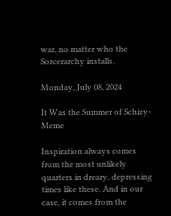war, no matter who the Sorcerarchy installs.

Monday, July 08, 2024

It Was the Summer of Schizy-Meme

Inspiration always comes from the most unlikely quarters in dreary, depressing times like these. And in our case, it comes from the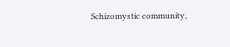Schizomystic community,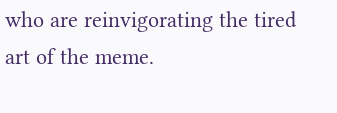who are reinvigorating the tired art of the meme.